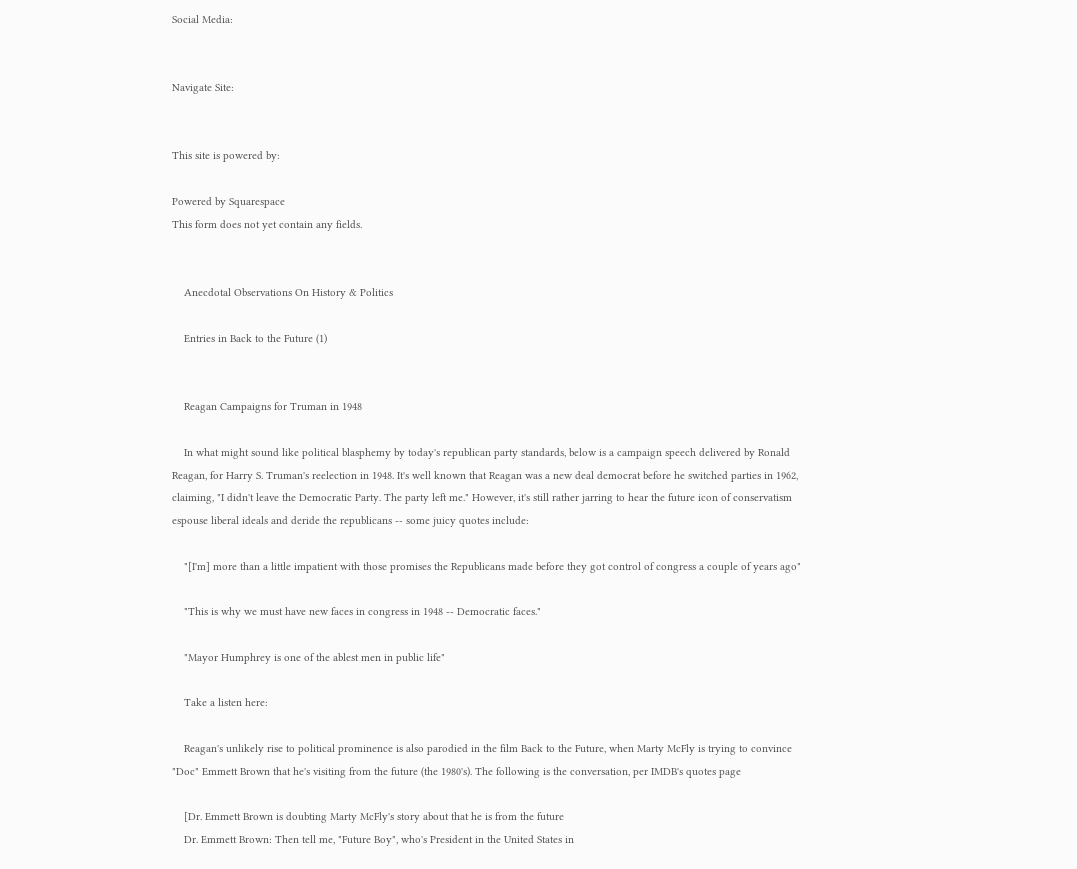Social Media:


Navigate Site:


This site is powered by:

Powered by Squarespace
This form does not yet contain any fields.


    Anecdotal Observations On History & Politics

    Entries in Back to the Future (1)


    Reagan Campaigns for Truman in 1948

    In what might sound like political blasphemy by today's republican party standards, below is a campaign speech delivered by Ronald Reagan, for Harry S. Truman's reelection in 1948. It's well known that Reagan was a new deal democrat before he switched parties in 1962, claiming, "I didn't leave the Democratic Party. The party left me." However, it's still rather jarring to hear the future icon of conservatism espouse liberal ideals and deride the republicans -- some juicy quotes include:

    "[I'm] more than a little impatient with those promises the Republicans made before they got control of congress a couple of years ago"

    "This is why we must have new faces in congress in 1948 -- Democratic faces."

    "Mayor Humphrey is one of the ablest men in public life"

    Take a listen here:

    Reagan's unlikely rise to political prominence is also parodied in the film Back to the Future, when Marty McFly is trying to convince "Doc" Emmett Brown that he's visiting from the future (the 1980's). The following is the conversation, per IMDB's quotes page

    [Dr. Emmett Brown is doubting Marty McFly's story about that he is from the future
    Dr. Emmett Brown: Then tell me, "Future Boy", who's President in the United States in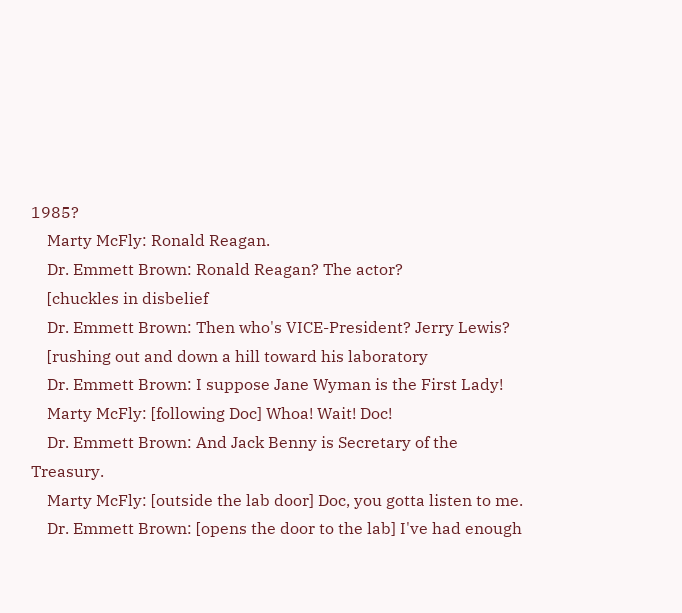1985?
    Marty McFly: Ronald Reagan.
    Dr. Emmett Brown: Ronald Reagan? The actor?
    [chuckles in disbelief
    Dr. Emmett Brown: Then who's VICE-President? Jerry Lewis?
    [rushing out and down a hill toward his laboratory
    Dr. Emmett Brown: I suppose Jane Wyman is the First Lady!
    Marty McFly: [following Doc] Whoa! Wait! Doc!
    Dr. Emmett Brown: And Jack Benny is Secretary of the Treasury.
    Marty McFly: [outside the lab door] Doc, you gotta listen to me.
    Dr. Emmett Brown: [opens the door to the lab] I've had enough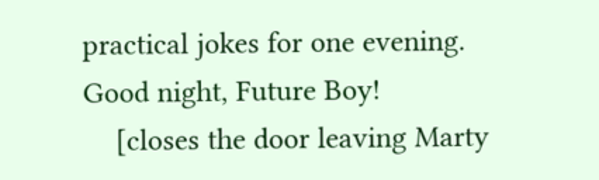practical jokes for one evening. Good night, Future Boy!
    [closes the door leaving Marty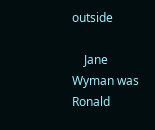outside

    Jane Wyman was Ronald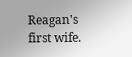Reagan's first wife.